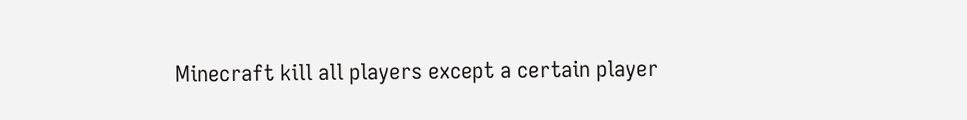Minecraft kill all players except a certain player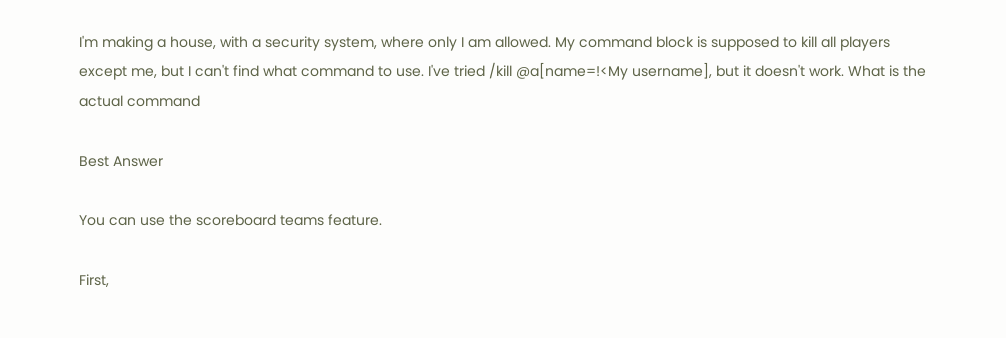I'm making a house, with a security system, where only I am allowed. My command block is supposed to kill all players except me, but I can't find what command to use. I've tried /kill @a[name=!<My username], but it doesn't work. What is the actual command

Best Answer

You can use the scoreboard teams feature.

First,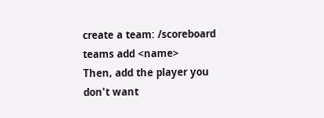create a team: /scoreboard teams add <name>
Then, add the player you don't want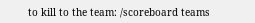to kill to the team: /scoreboard teams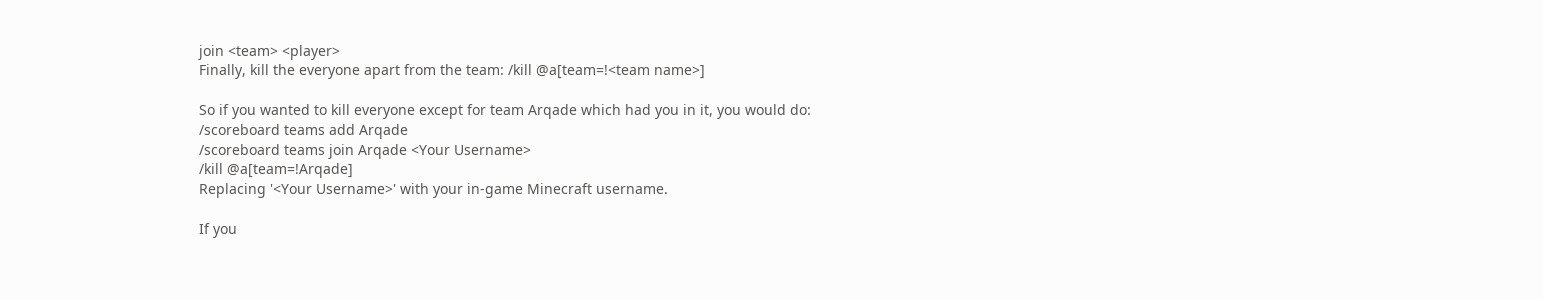join <team> <player>
Finally, kill the everyone apart from the team: /kill @a[team=!<team name>]

So if you wanted to kill everyone except for team Arqade which had you in it, you would do:
/scoreboard teams add Arqade
/scoreboard teams join Arqade <Your Username>
/kill @a[team=!Arqade]
Replacing '<Your Username>' with your in-game Minecraft username.

If you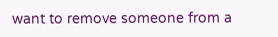want to remove someone from a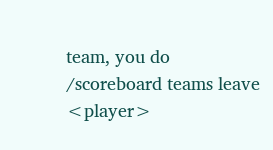team, you do /scoreboard teams leave <player>